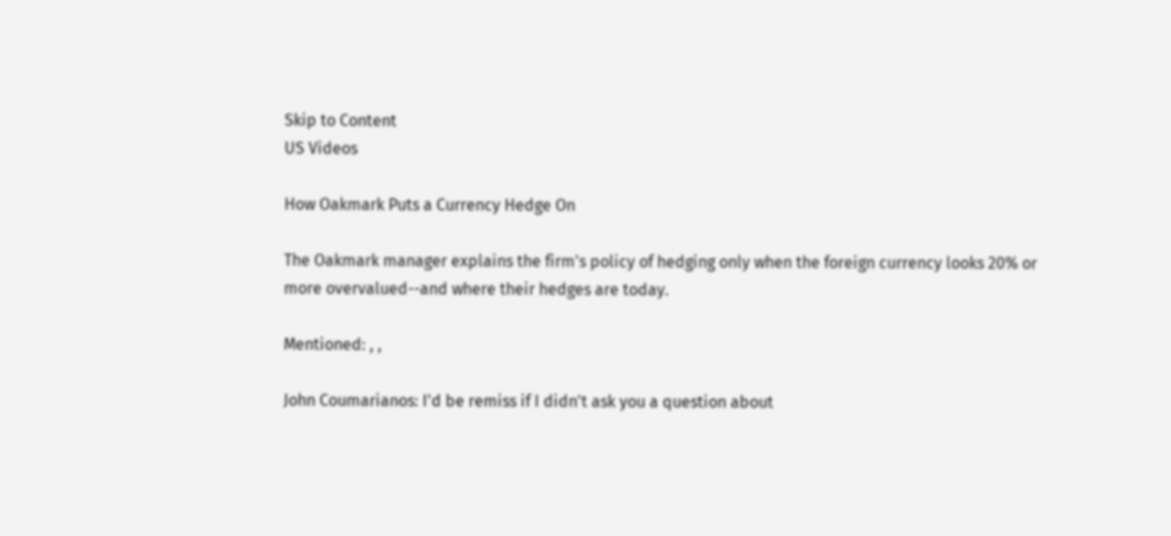Skip to Content
US Videos

How Oakmark Puts a Currency Hedge On

The Oakmark manager explains the firm's policy of hedging only when the foreign currency looks 20% or more overvalued--and where their hedges are today.

Mentioned: , ,

John Coumarianos: I'd be remiss if I didn't ask you a question about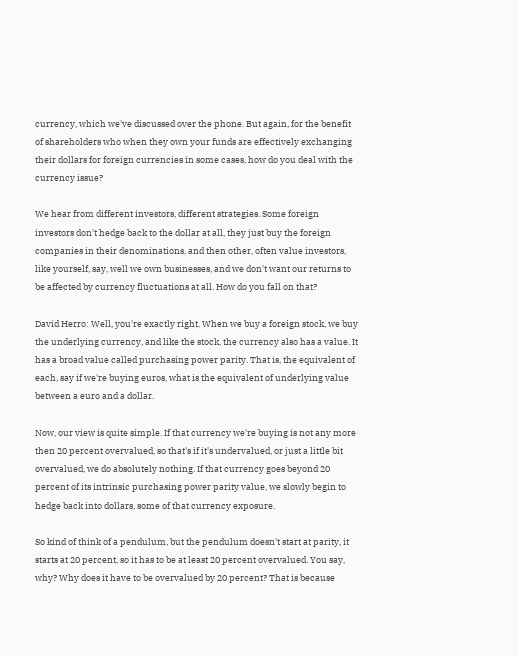currency, which we've discussed over the phone. But again, for the benefit of shareholders who when they own your funds are effectively exchanging their dollars for foreign currencies in some cases, how do you deal with the currency issue?

We hear from different investors, different strategies. Some foreign investors don't hedge back to the dollar at all, they just buy the foreign companies in their denominations, and then other, often value investors, like yourself, say, well we own businesses, and we don't want our returns to be affected by currency fluctuations at all. How do you fall on that?

David Herro: Well, you're exactly right. When we buy a foreign stock, we buy the underlying currency, and like the stock, the currency also has a value. It has a broad value called purchasing power parity. That is, the equivalent of each, say if we're buying euros, what is the equivalent of underlying value between a euro and a dollar.

Now, our view is quite simple. If that currency we're buying is not any more then 20 percent overvalued, so that's if it's undervalued, or just a little bit overvalued, we do absolutely nothing. If that currency goes beyond 20 percent of its intrinsic purchasing power parity value, we slowly begin to hedge back into dollars, some of that currency exposure.

So kind of think of a pendulum, but the pendulum doesn't start at parity, it starts at 20 percent, so it has to be at least 20 percent overvalued. You say, why? Why does it have to be overvalued by 20 percent? That is because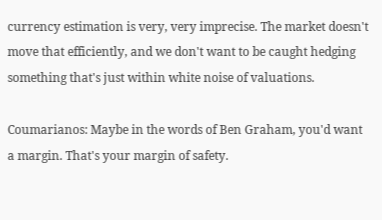currency estimation is very, very imprecise. The market doesn't move that efficiently, and we don't want to be caught hedging something that's just within white noise of valuations.

Coumarianos: Maybe in the words of Ben Graham, you'd want a margin. That's your margin of safety.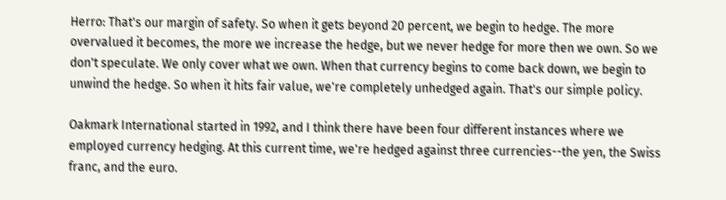Herro: That's our margin of safety. So when it gets beyond 20 percent, we begin to hedge. The more overvalued it becomes, the more we increase the hedge, but we never hedge for more then we own. So we don't speculate. We only cover what we own. When that currency begins to come back down, we begin to unwind the hedge. So when it hits fair value, we're completely unhedged again. That's our simple policy.

Oakmark International started in 1992, and I think there have been four different instances where we employed currency hedging. At this current time, we're hedged against three currencies--the yen, the Swiss franc, and the euro.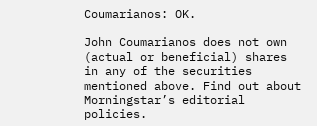Coumarianos: OK.

John Coumarianos does not own (actual or beneficial) shares in any of the securities mentioned above. Find out about Morningstar’s editorial policies.